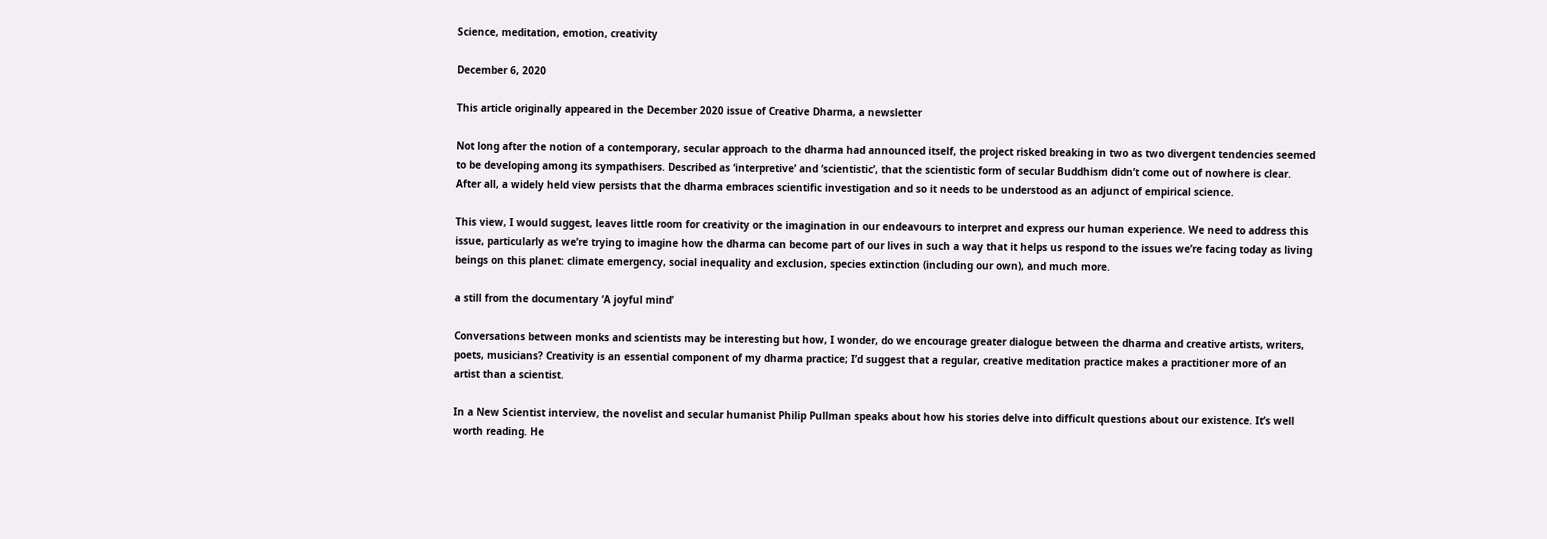Science, meditation, emotion, creativity

December 6, 2020

This article originally appeared in the December 2020 issue of Creative Dharma, a newsletter

Not long after the notion of a contemporary, secular approach to the dharma had announced itself, the project risked breaking in two as two divergent tendencies seemed to be developing among its sympathisers. Described as ‘interpretive’ and ‘scientistic’, that the scientistic form of secular Buddhism didn’t come out of nowhere is clear. After all, a widely held view persists that the dharma embraces scientific investigation and so it needs to be understood as an adjunct of empirical science.

This view, I would suggest, leaves little room for creativity or the imagination in our endeavours to interpret and express our human experience. We need to address this issue, particularly as we’re trying to imagine how the dharma can become part of our lives in such a way that it helps us respond to the issues we’re facing today as living beings on this planet: climate emergency, social inequality and exclusion, species extinction (including our own), and much more.

a still from the documentary ‘A joyful mind’

Conversations between monks and scientists may be interesting but how, I wonder, do we encourage greater dialogue between the dharma and creative artists, writers, poets, musicians? Creativity is an essential component of my dharma practice; I’d suggest that a regular, creative meditation practice makes a practitioner more of an artist than a scientist.

In a New Scientist interview, the novelist and secular humanist Philip Pullman speaks about how his stories delve into difficult questions about our existence. It’s well worth reading. He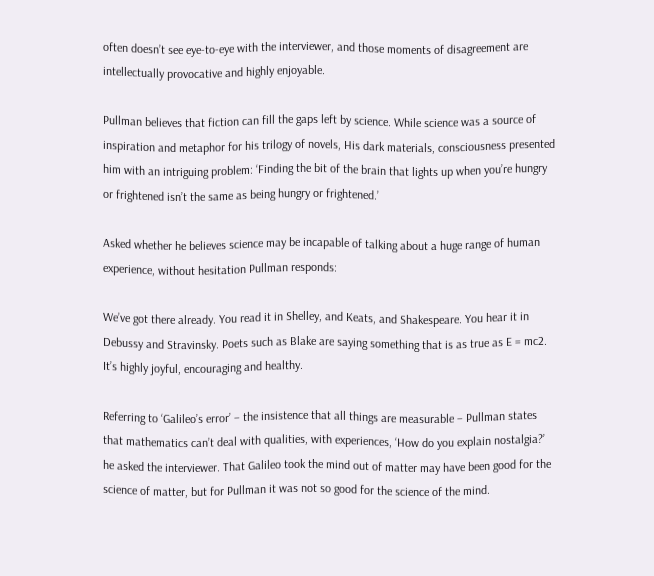often doesn’t see eye-to-eye with the interviewer, and those moments of disagreement are intellectually provocative and highly enjoyable.

Pullman believes that fiction can fill the gaps left by science. While science was a source of inspiration and metaphor for his trilogy of novels, His dark materials, consciousness presented him with an intriguing problem: ‘Finding the bit of the brain that lights up when you’re hungry or frightened isn’t the same as being hungry or frightened.’

Asked whether he believes science may be incapable of talking about a huge range of human experience, without hesitation Pullman responds:

We’ve got there already. You read it in Shelley, and Keats, and Shakespeare. You hear it in Debussy and Stravinsky. Poets such as Blake are saying something that is as true as E = mc2. It’s highly joyful, encouraging and healthy.

Referring to ‘Galileo’s error’ – the insistence that all things are measurable – Pullman states that mathematics can’t deal with qualities, with experiences, ‘How do you explain nostalgia?’ he asked the interviewer. That Galileo took the mind out of matter may have been good for the science of matter, but for Pullman it was not so good for the science of the mind.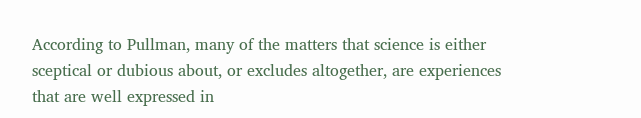According to Pullman, many of the matters that science is either sceptical or dubious about, or excludes altogether, are experiences that are well expressed in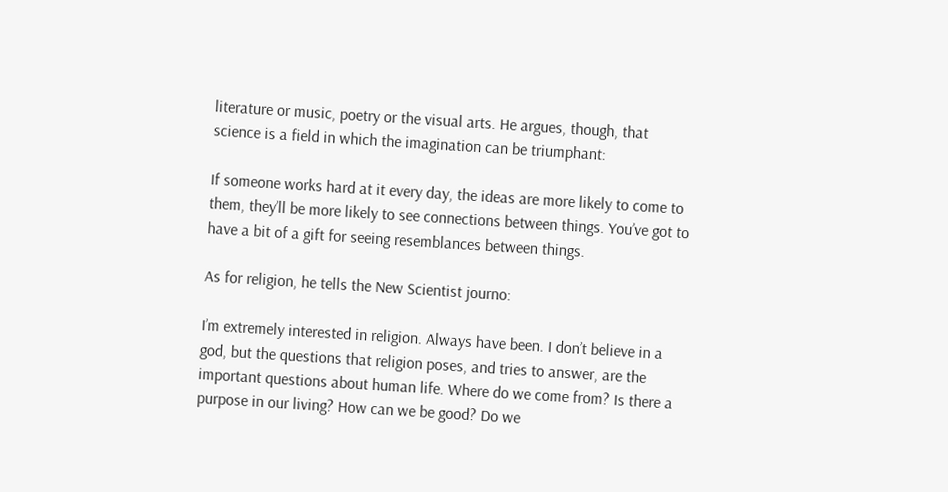literature or music, poetry or the visual arts. He argues, though, that science is a field in which the imagination can be triumphant:

If someone works hard at it every day, the ideas are more likely to come to them, they’ll be more likely to see connections between things. You’ve got to have a bit of a gift for seeing resemblances between things.

As for religion, he tells the New Scientist journo:

I’m extremely interested in religion. Always have been. I don’t believe in a god, but the questions that religion poses, and tries to answer, are the important questions about human life. Where do we come from? Is there a purpose in our living? How can we be good? Do we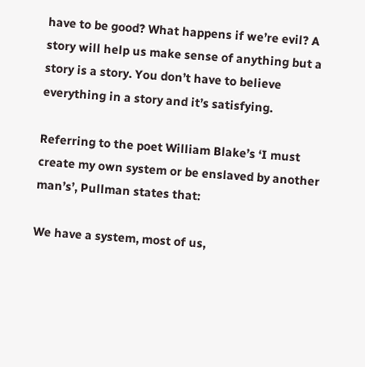have to be good? What happens if we’re evil? A story will help us make sense of anything but a story is a story. You don’t have to believe everything in a story and it’s satisfying.

Referring to the poet William Blake’s ‘I must create my own system or be enslaved by another man’s’, Pullman states that:

We have a system, most of us,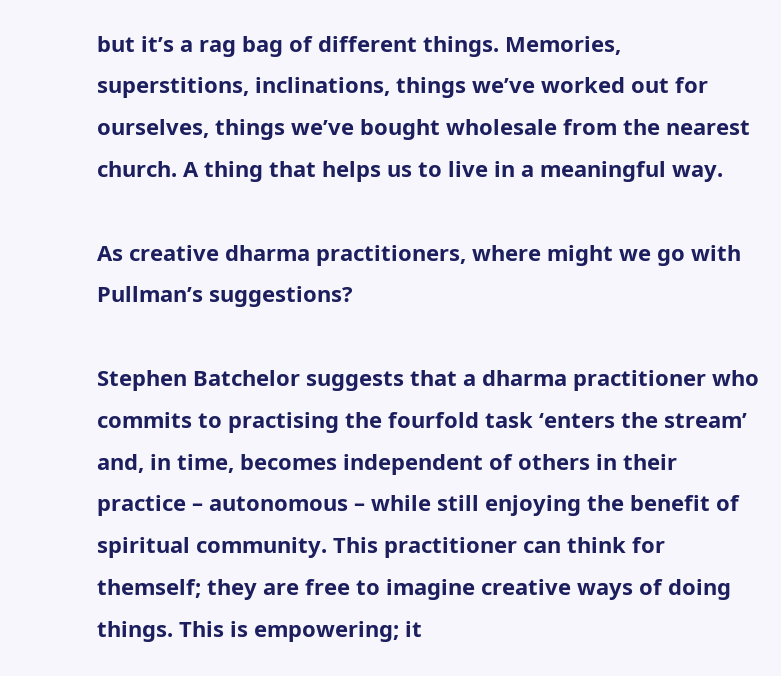but it’s a rag bag of different things. Memories, superstitions, inclinations, things we’ve worked out for ourselves, things we’ve bought wholesale from the nearest church. A thing that helps us to live in a meaningful way.

As creative dharma practitioners, where might we go with Pullman’s suggestions?

Stephen Batchelor suggests that a dharma practitioner who commits to practising the fourfold task ‘enters the stream’ and, in time, becomes independent of others in their practice – autonomous – while still enjoying the benefit of spiritual community. This practitioner can think for themself; they are free to imagine creative ways of doing things. This is empowering; it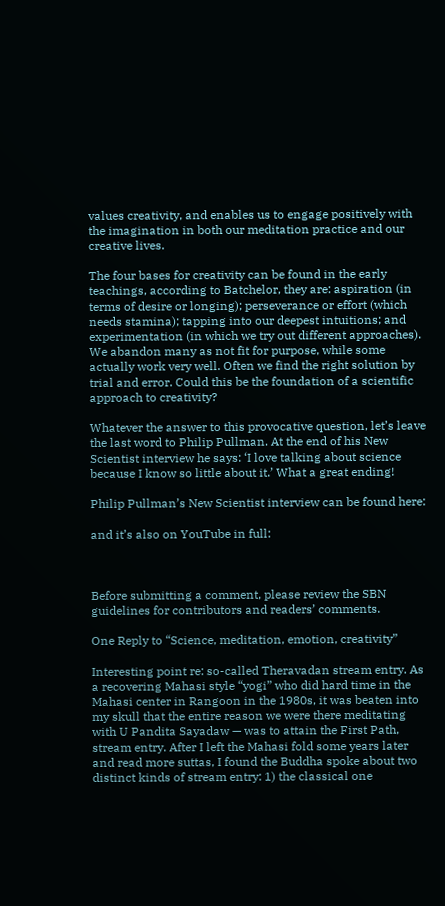values creativity, and enables us to engage positively with the imagination in both our meditation practice and our creative lives.

The four bases for creativity can be found in the early teachings, according to Batchelor, they are: aspiration (in terms of desire or longing); perseverance or effort (which needs stamina); tapping into our deepest intuitions; and experimentation (in which we try out different approaches). We abandon many as not fit for purpose, while some actually work very well. Often we find the right solution by trial and error. Could this be the foundation of a scientific approach to creativity?

Whatever the answer to this provocative question, let’s leave the last word to Philip Pullman. At the end of his New Scientist interview he says: ‘I love talking about science because I know so little about it.’ What a great ending!

Philip Pullman’s New Scientist interview can be found here:

and it’s also on YouTube in full:



Before submitting a comment, please review the SBN guidelines for contributors and readers’ comments.

One Reply to “Science, meditation, emotion, creativity”

Interesting point re: so-called Theravadan stream entry. As a recovering Mahasi style “yogi” who did hard time in the Mahasi center in Rangoon in the 1980s, it was beaten into my skull that the entire reason we were there meditating with U Pandita Sayadaw — was to attain the First Path, stream entry. After I left the Mahasi fold some years later and read more suttas, I found the Buddha spoke about two distinct kinds of stream entry: 1) the classical one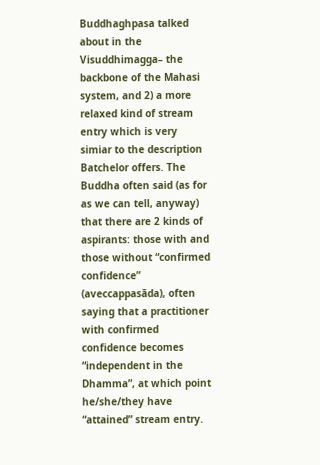Buddhaghpasa talked about in the Visuddhimagga– the backbone of the Mahasi system, and 2) a more relaxed kind of stream entry which is very simiar to the description Batchelor offers. The Buddha often said (as for as we can tell, anyway) that there are 2 kinds of aspirants: those with and those without “confirmed confidence” (aveccappasāda), often saying that a practitioner with confirmed confidence becomes “independent in the Dhamma”, at which point he/she/they have “attained” stream entry.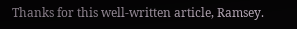Thanks for this well-written article, Ramsey.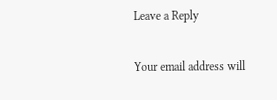Leave a Reply

Your email address will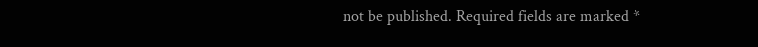not be published. Required fields are marked *